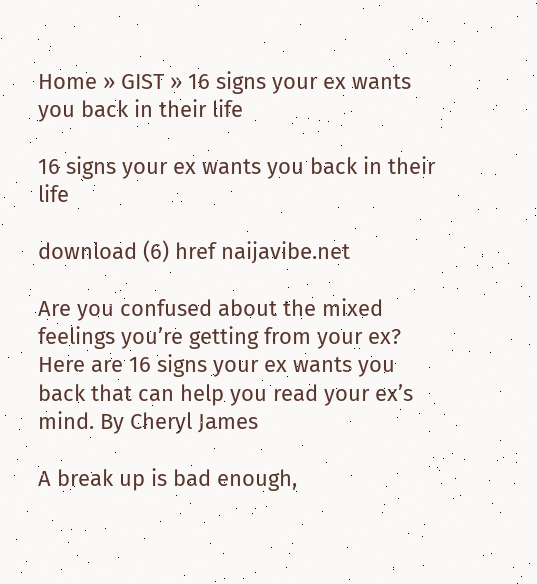Home » GIST » 16 signs your ex wants you back in their life

16 signs your ex wants you back in their life

download (6) href naijavibe.net

Are you confused about the mixed feelings you’re getting from your ex? Here are 16 signs your ex wants you back that can help you read your ex’s mind. By Cheryl James

A break up is bad enough,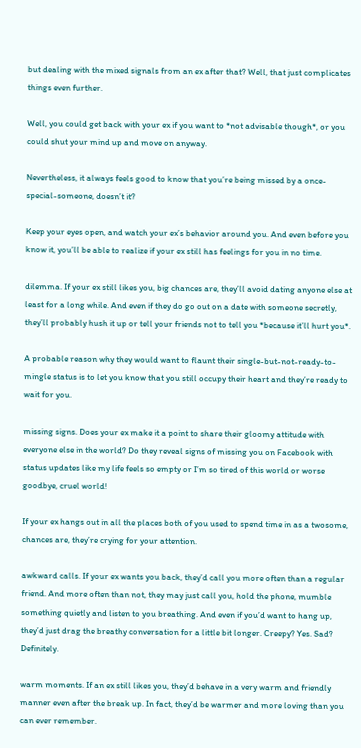but dealing with the mixed signals from an ex after that? Well, that just complicates things even further.

Well, you could get back with your ex if you want to *not advisable though*, or you could shut your mind up and move on anyway.

Nevertheless, it always feels good to know that you’re being missed by a once-special-someone, doesn’t it?

Keep your eyes open, and watch your ex’s behavior around you. And even before you know it, you’ll be able to realize if your ex still has feelings for you in no time.

dilemma. If your ex still likes you, big chances are, they’ll avoid dating anyone else at least for a long while. And even if they do go out on a date with someone secretly, they’ll probably hush it up or tell your friends not to tell you *because it’ll hurt you*.

A probable reason why they would want to flaunt their single-but-not-ready-to-mingle status is to let you know that you still occupy their heart and they’re ready to wait for you.

missing signs. Does your ex make it a point to share their gloomy attitude with everyone else in the world? Do they reveal signs of missing you on Facebook with status updates like my life feels so empty or I’m so tired of this world or worse goodbye, cruel world!

If your ex hangs out in all the places both of you used to spend time in as a twosome, chances are, they’re crying for your attention.

awkward calls. If your ex wants you back, they’d call you more often than a regular friend. And more often than not, they may just call you, hold the phone, mumble something quietly and listen to you breathing. And even if you’d want to hang up, they’d just drag the breathy conversation for a little bit longer. Creepy? Yes. Sad? Definitely.

warm moments. If an ex still likes you, they’d behave in a very warm and friendly manner even after the break up. In fact, they’d be warmer and more loving than you can ever remember.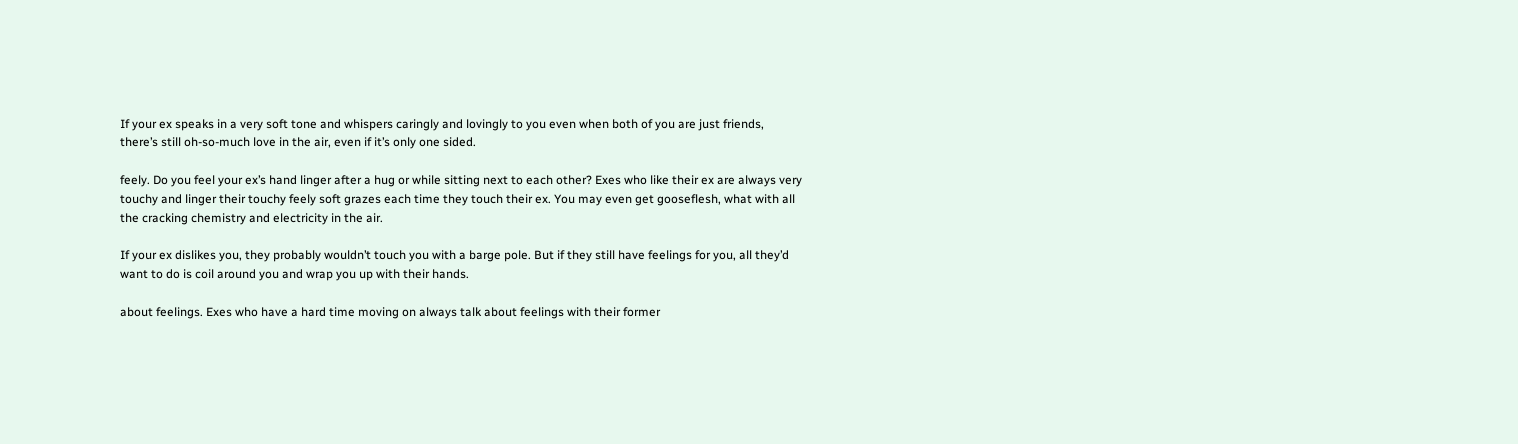If your ex speaks in a very soft tone and whispers caringly and lovingly to you even when both of you are just friends, there’s still oh-so-much love in the air, even if it’s only one sided.

feely. Do you feel your ex’s hand linger after a hug or while sitting next to each other? Exes who like their ex are always very touchy and linger their touchy feely soft grazes each time they touch their ex. You may even get gooseflesh, what with all the cracking chemistry and electricity in the air.

If your ex dislikes you, they probably wouldn’t touch you with a barge pole. But if they still have feelings for you, all they’d want to do is coil around you and wrap you up with their hands.

about feelings. Exes who have a hard time moving on always talk about feelings with their former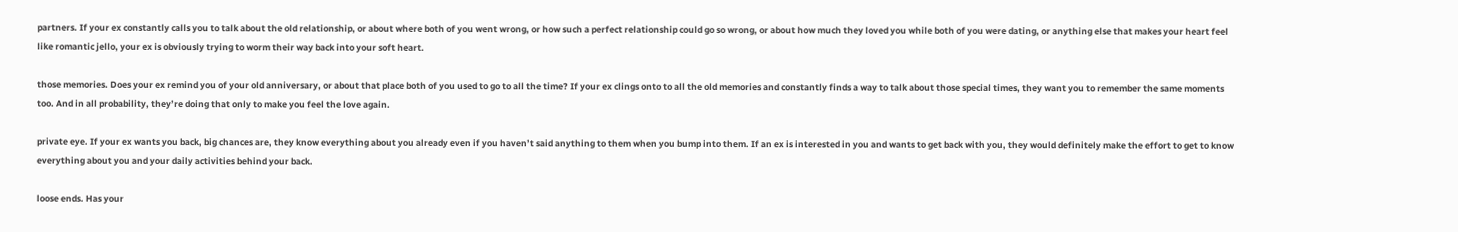partners. If your ex constantly calls you to talk about the old relationship, or about where both of you went wrong, or how such a perfect relationship could go so wrong, or about how much they loved you while both of you were dating, or anything else that makes your heart feel like romantic jello, your ex is obviously trying to worm their way back into your soft heart.

those memories. Does your ex remind you of your old anniversary, or about that place both of you used to go to all the time? If your ex clings onto to all the old memories and constantly finds a way to talk about those special times, they want you to remember the same moments too. And in all probability, they’re doing that only to make you feel the love again.

private eye. If your ex wants you back, big chances are, they know everything about you already even if you haven’t said anything to them when you bump into them. If an ex is interested in you and wants to get back with you, they would definitely make the effort to get to know everything about you and your daily activities behind your back.

loose ends. Has your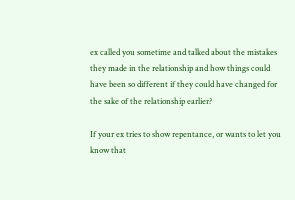ex called you sometime and talked about the mistakes they made in the relationship and how things could have been so different if they could have changed for the sake of the relationship earlier?

If your ex tries to show repentance, or wants to let you know that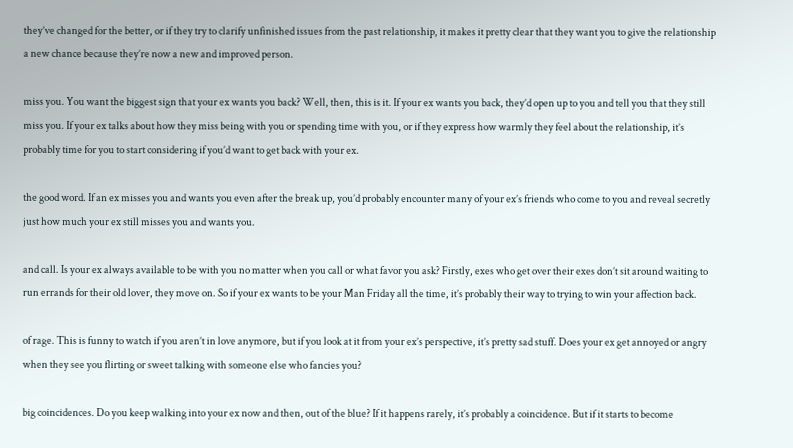they’ve changed for the better, or if they try to clarify unfinished issues from the past relationship, it makes it pretty clear that they want you to give the relationship a new chance because they’re now a new and improved person.

miss you. You want the biggest sign that your ex wants you back? Well, then, this is it. If your ex wants you back, they’d open up to you and tell you that they still miss you. If your ex talks about how they miss being with you or spending time with you, or if they express how warmly they feel about the relationship, it’s probably time for you to start considering if you’d want to get back with your ex.

the good word. If an ex misses you and wants you even after the break up, you’d probably encounter many of your ex’s friends who come to you and reveal secretly just how much your ex still misses you and wants you.

and call. Is your ex always available to be with you no matter when you call or what favor you ask? Firstly, exes who get over their exes don’t sit around waiting to run errands for their old lover, they move on. So if your ex wants to be your Man Friday all the time, it’s probably their way to trying to win your affection back.

of rage. This is funny to watch if you aren’t in love anymore, but if you look at it from your ex’s perspective, it’s pretty sad stuff. Does your ex get annoyed or angry when they see you flirting or sweet talking with someone else who fancies you?

big coincidences. Do you keep walking into your ex now and then, out of the blue? If it happens rarely, it’s probably a coincidence. But if it starts to become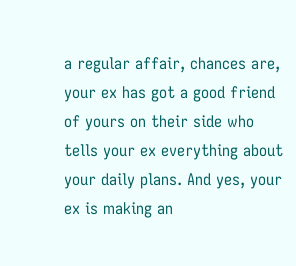a regular affair, chances are, your ex has got a good friend of yours on their side who tells your ex everything about your daily plans. And yes, your ex is making an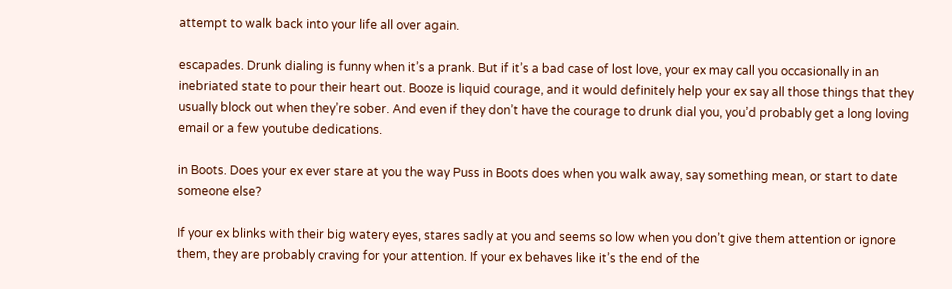attempt to walk back into your life all over again.

escapades. Drunk dialing is funny when it’s a prank. But if it’s a bad case of lost love, your ex may call you occasionally in an inebriated state to pour their heart out. Booze is liquid courage, and it would definitely help your ex say all those things that they usually block out when they’re sober. And even if they don’t have the courage to drunk dial you, you’d probably get a long loving email or a few youtube dedications.

in Boots. Does your ex ever stare at you the way Puss in Boots does when you walk away, say something mean, or start to date someone else?

If your ex blinks with their big watery eyes, stares sadly at you and seems so low when you don’t give them attention or ignore them, they are probably craving for your attention. If your ex behaves like it’s the end of the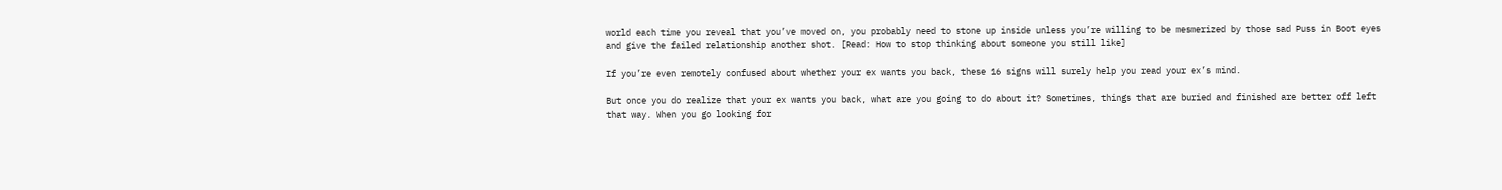world each time you reveal that you’ve moved on, you probably need to stone up inside unless you’re willing to be mesmerized by those sad Puss in Boot eyes and give the failed relationship another shot. [Read: How to stop thinking about someone you still like]

If you’re even remotely confused about whether your ex wants you back, these 16 signs will surely help you read your ex’s mind.

But once you do realize that your ex wants you back, what are you going to do about it? Sometimes, things that are buried and finished are better off left that way. When you go looking for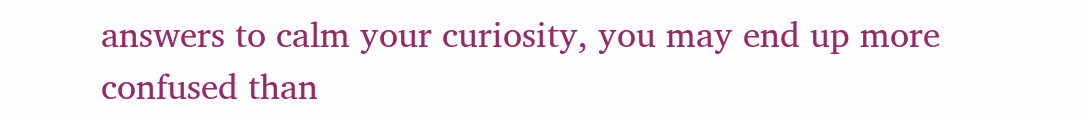answers to calm your curiosity, you may end up more confused than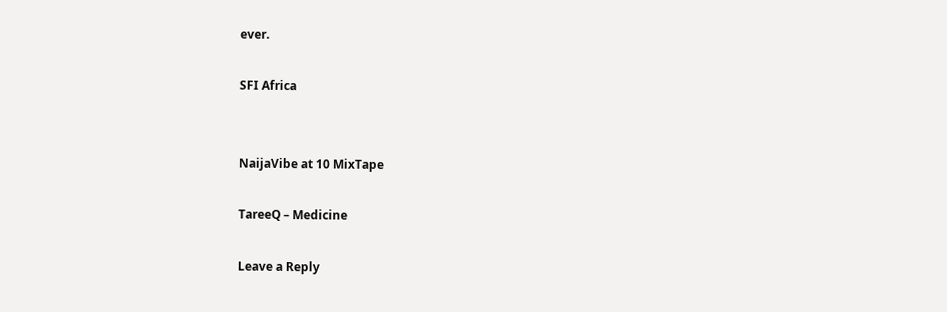ever.

SFI Africa


NaijaVibe at 10 MixTape

TareeQ – Medicine

Leave a Reply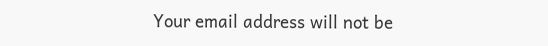Your email address will not be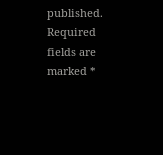published. Required fields are marked *